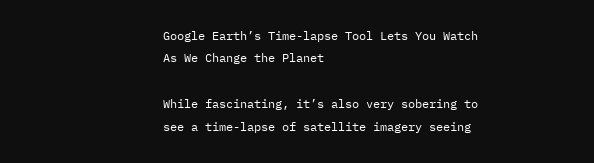Google Earth’s Time-lapse Tool Lets You Watch As We Change the Planet

While fascinating, it’s also very sobering to see a time-lapse of satellite imagery seeing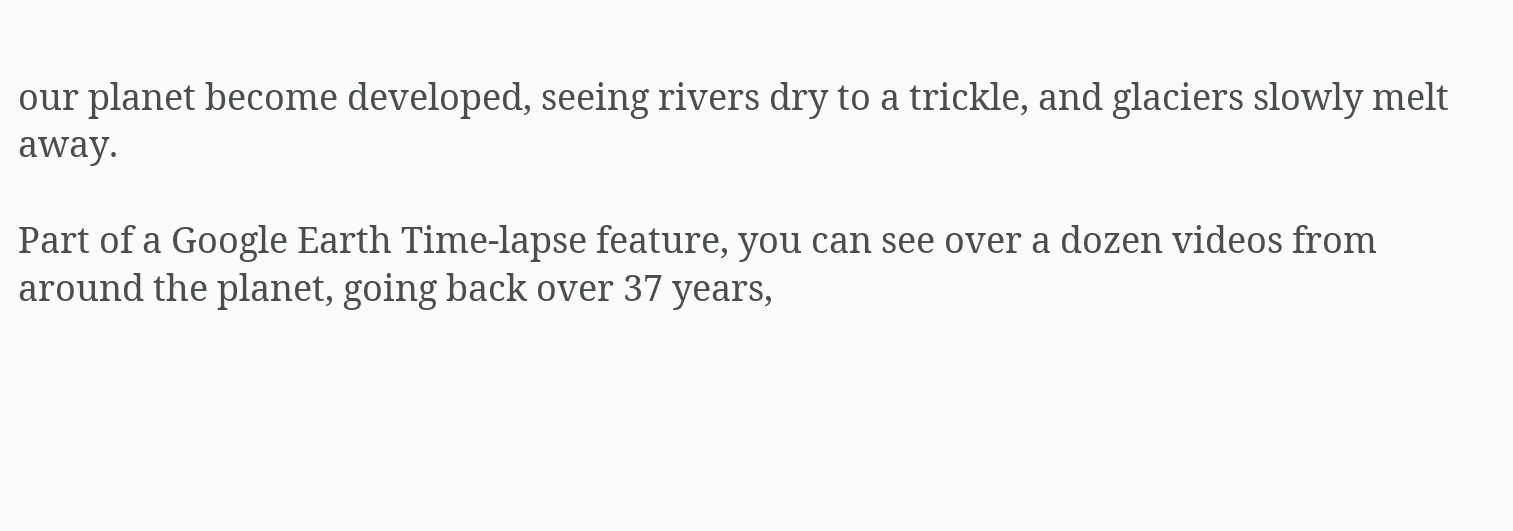our planet become developed, seeing rivers dry to a trickle, and glaciers slowly melt away.

Part of a Google Earth Time-lapse feature, you can see over a dozen videos from around the planet, going back over 37 years,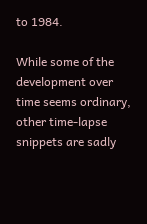to 1984.

While some of the development over time seems ordinary, other time-lapse snippets are sadly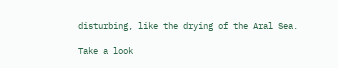disturbing, like the drying of the Aral Sea.

Take a look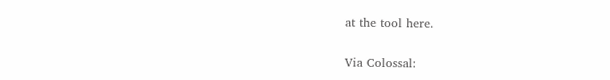at the tool here.

Via Colossal: